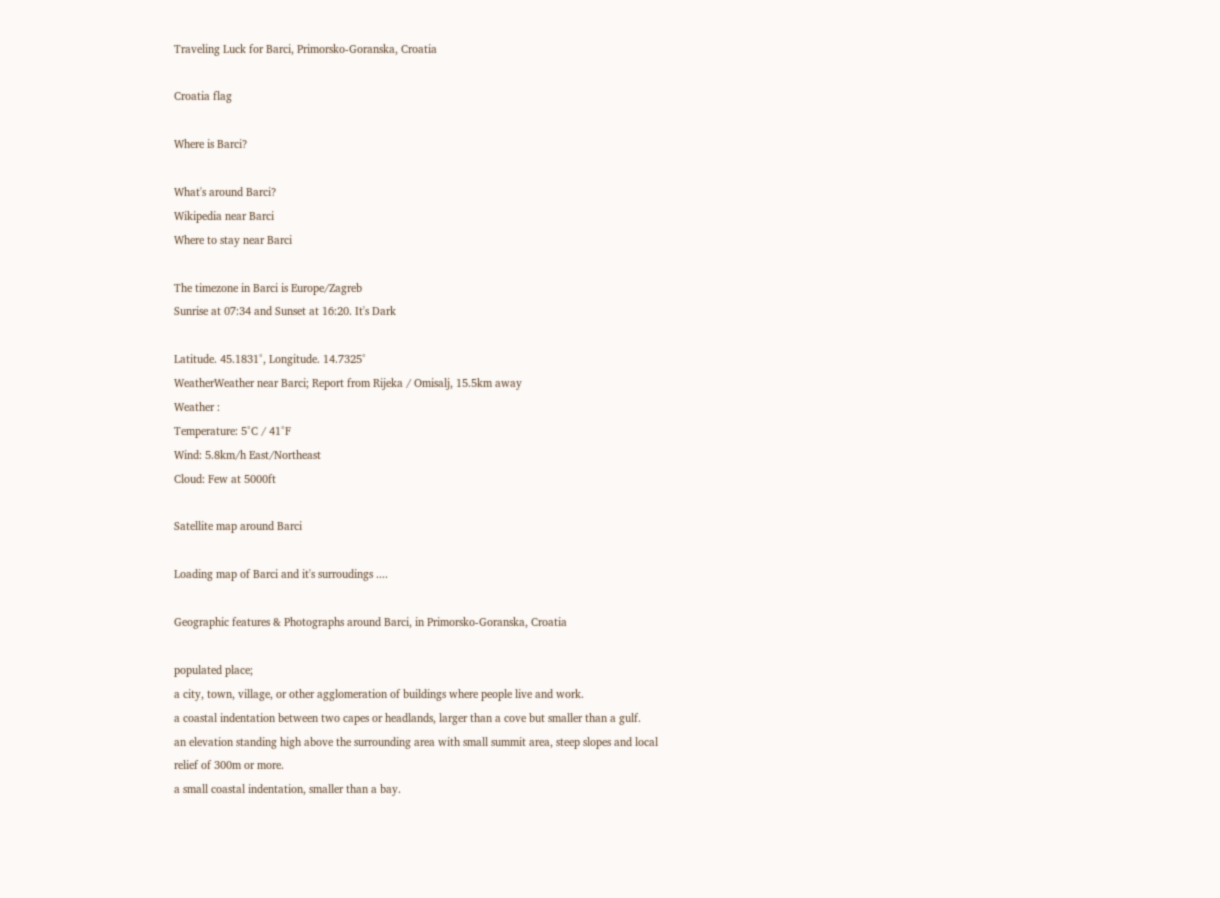Traveling Luck for Barci, Primorsko-Goranska, Croatia

Croatia flag

Where is Barci?

What's around Barci?
Wikipedia near Barci
Where to stay near Barci

The timezone in Barci is Europe/Zagreb
Sunrise at 07:34 and Sunset at 16:20. It's Dark

Latitude. 45.1831°, Longitude. 14.7325°
WeatherWeather near Barci; Report from Rijeka / Omisalj, 15.5km away
Weather :
Temperature: 5°C / 41°F
Wind: 5.8km/h East/Northeast
Cloud: Few at 5000ft

Satellite map around Barci

Loading map of Barci and it's surroudings ....

Geographic features & Photographs around Barci, in Primorsko-Goranska, Croatia

populated place;
a city, town, village, or other agglomeration of buildings where people live and work.
a coastal indentation between two capes or headlands, larger than a cove but smaller than a gulf.
an elevation standing high above the surrounding area with small summit area, steep slopes and local relief of 300m or more.
a small coastal indentation, smaller than a bay.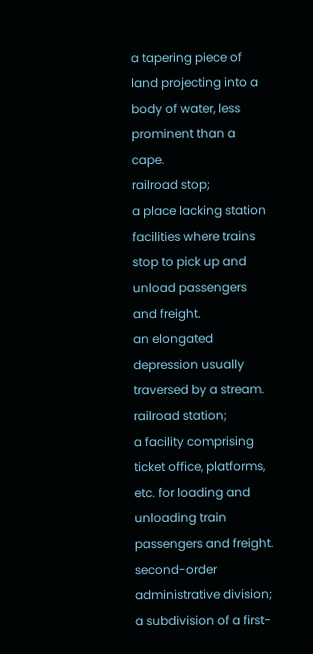a tapering piece of land projecting into a body of water, less prominent than a cape.
railroad stop;
a place lacking station facilities where trains stop to pick up and unload passengers and freight.
an elongated depression usually traversed by a stream.
railroad station;
a facility comprising ticket office, platforms, etc. for loading and unloading train passengers and freight.
second-order administrative division;
a subdivision of a first-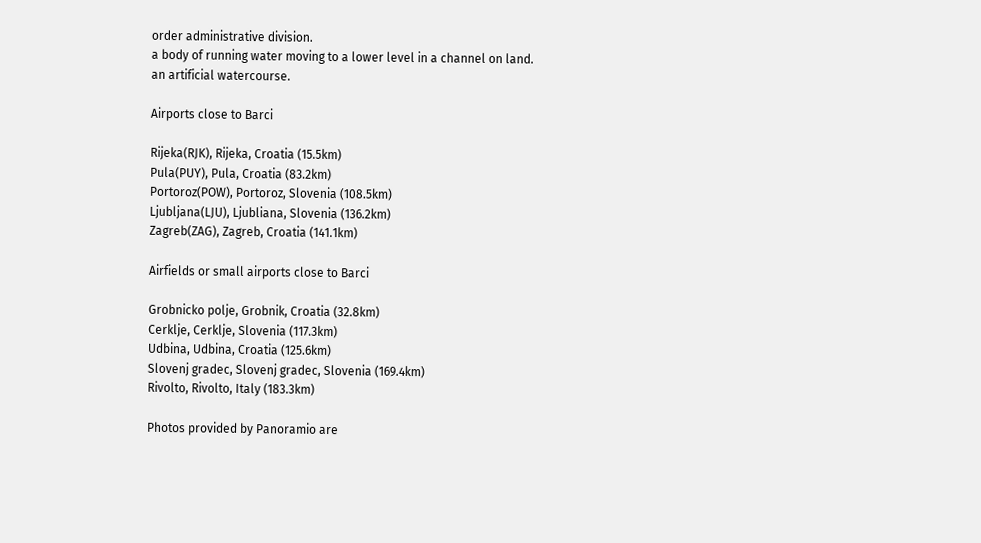order administrative division.
a body of running water moving to a lower level in a channel on land.
an artificial watercourse.

Airports close to Barci

Rijeka(RJK), Rijeka, Croatia (15.5km)
Pula(PUY), Pula, Croatia (83.2km)
Portoroz(POW), Portoroz, Slovenia (108.5km)
Ljubljana(LJU), Ljubliana, Slovenia (136.2km)
Zagreb(ZAG), Zagreb, Croatia (141.1km)

Airfields or small airports close to Barci

Grobnicko polje, Grobnik, Croatia (32.8km)
Cerklje, Cerklje, Slovenia (117.3km)
Udbina, Udbina, Croatia (125.6km)
Slovenj gradec, Slovenj gradec, Slovenia (169.4km)
Rivolto, Rivolto, Italy (183.3km)

Photos provided by Panoramio are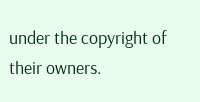under the copyright of their owners.